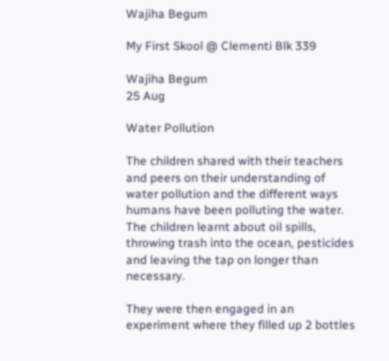Wajiha Begum

My First Skool @ Clementi Blk 339

Wajiha Begum
25 Aug

Water Pollution

The children shared with their teachers and peers on their understanding of water pollution and the different ways humans have been polluting the water. The children learnt about oil spills, throwing trash into the ocean, pesticides and leaving the tap on longer than necessary.

They were then engaged in an experiment where they filled up 2 bottles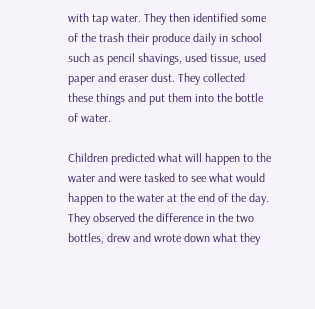with tap water. They then identified some of the trash their produce daily in school such as pencil shavings, used tissue, used paper and eraser dust. They collected these things and put them into the bottle of water.

Children predicted what will happen to the water and were tasked to see what would happen to the water at the end of the day. They observed the difference in the two bottles, drew and wrote down what they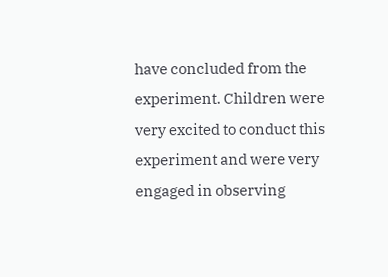have concluded from the experiment. Children were very excited to conduct this experiment and were very engaged in observing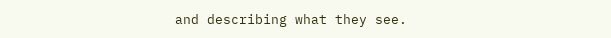and describing what they see.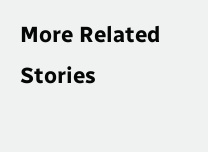More Related Stories